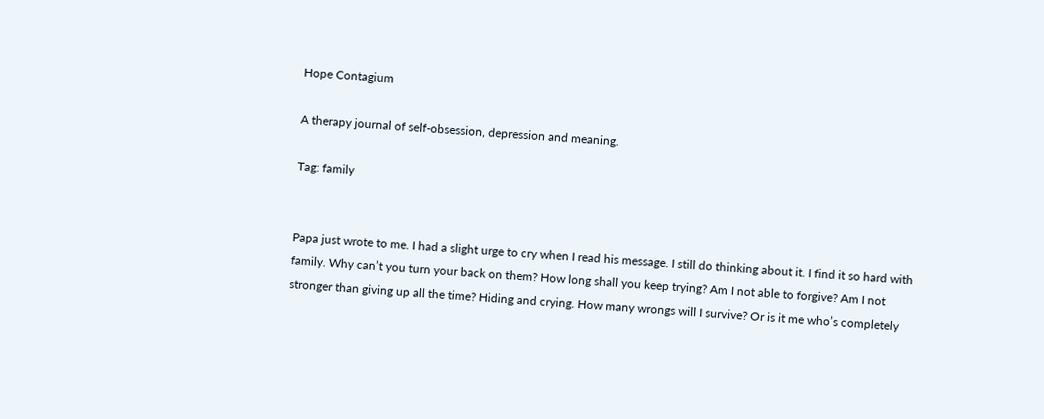Hope Contagium

A therapy journal of self-obsession, depression and meaning.

Tag: family


Papa just wrote to me. I had a slight urge to cry when I read his message. I still do thinking about it. I find it so hard with family. Why can’t you turn your back on them? How long shall you keep trying? Am I not able to forgive? Am I not stronger than giving up all the time? Hiding and crying. How many wrongs will I survive? Or is it me who’s completely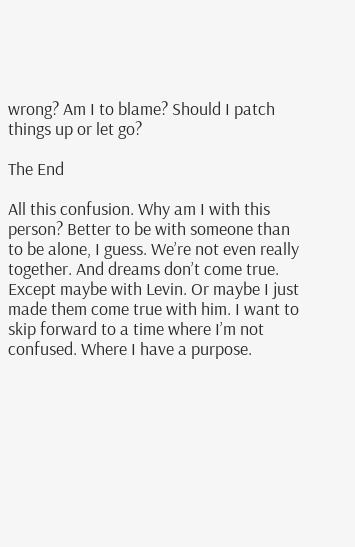wrong? Am I to blame? Should I patch things up or let go?

The End

All this confusion. Why am I with this person? Better to be with someone than to be alone, I guess. We’re not even really together. And dreams don’t come true. Except maybe with Levin. Or maybe I just made them come true with him. I want to skip forward to a time where I’m not confused. Where I have a purpose.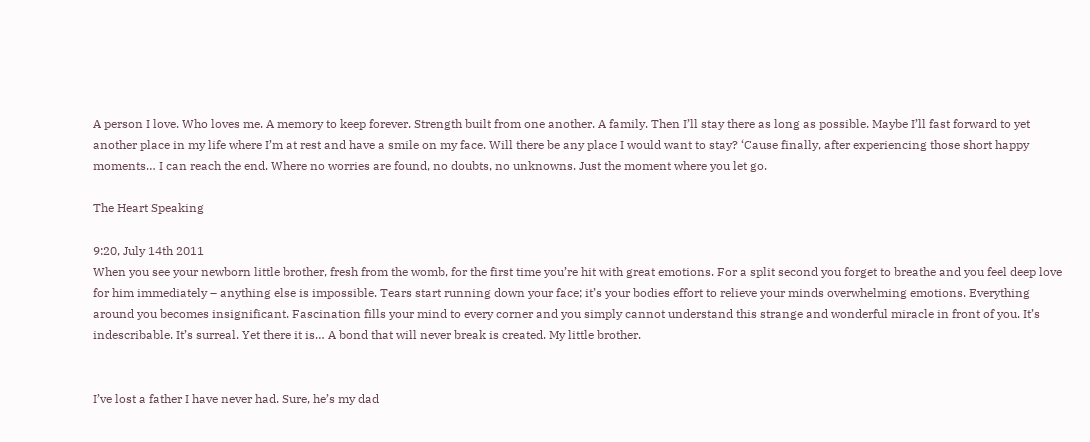A person I love. Who loves me. A memory to keep forever. Strength built from one another. A family. Then I’ll stay there as long as possible. Maybe I’ll fast forward to yet another place in my life where I’m at rest and have a smile on my face. Will there be any place I would want to stay? ‘Cause finally, after experiencing those short happy moments… I can reach the end. Where no worries are found, no doubts, no unknowns. Just the moment where you let go.

The Heart Speaking

9:20, July 14th 2011
When you see your newborn little brother, fresh from the womb, for the first time you’re hit with great emotions. For a split second you forget to breathe and you feel deep love for him immediately – anything else is impossible. Tears start running down your face; it’s your bodies effort to relieve your minds overwhelming emotions. Everything around you becomes insignificant. Fascination fills your mind to every corner and you simply cannot understand this strange and wonderful miracle in front of you. It’s indescribable. It’s surreal. Yet there it is… A bond that will never break is created. My little brother.


I’ve lost a father I have never had. Sure, he’s my dad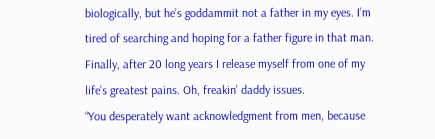biologically, but he’s goddammit not a father in my eyes. I’m tired of searching and hoping for a father figure in that man. Finally, after 20 long years I release myself from one of my life’s greatest pains. Oh, freakin’ daddy issues.
“You desperately want acknowledgment from men, because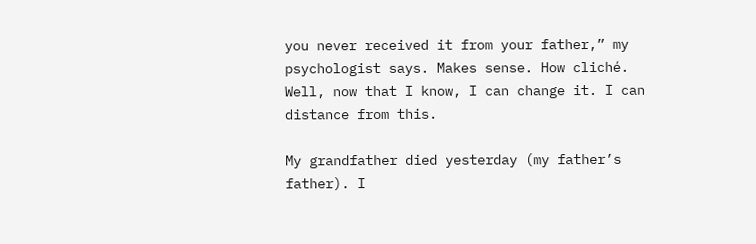you never received it from your father,” my psychologist says. Makes sense. How cliché. Well, now that I know, I can change it. I can distance from this.

My grandfather died yesterday (my father’s father). I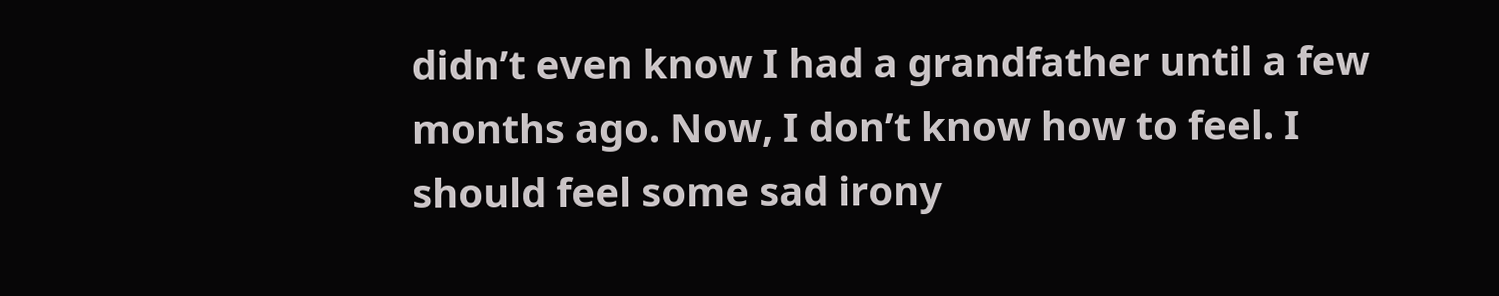didn’t even know I had a grandfather until a few months ago. Now, I don’t know how to feel. I should feel some sad irony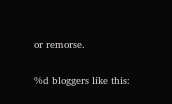or remorse.

%d bloggers like this: